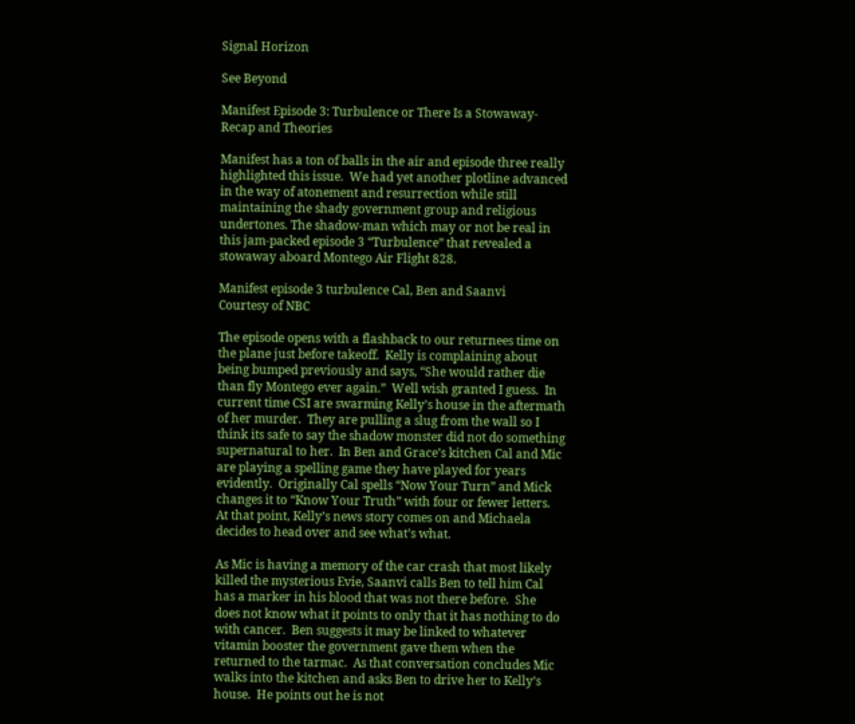Signal Horizon

See Beyond

Manifest Episode 3: Turbulence or There Is a Stowaway-Recap and Theories

Manifest has a ton of balls in the air and episode three really highlighted this issue.  We had yet another plotline advanced in the way of atonement and resurrection while still maintaining the shady government group and religious undertones. The shadow-man which may or not be real in this jam-packed episode 3 “Turbulence” that revealed a stowaway aboard Montego Air Flight 828.

Manifest episode 3 turbulence Cal, Ben and Saanvi
Courtesy of NBC

The episode opens with a flashback to our returnees time on the plane just before takeoff.  Kelly is complaining about being bumped previously and says, “She would rather die than fly Montego ever again.”  Well wish granted I guess.  In current time CSI are swarming Kelly’s house in the aftermath of her murder.  They are pulling a slug from the wall so I think its safe to say the shadow monster did not do something supernatural to her.  In Ben and Grace’s kitchen Cal and Mic are playing a spelling game they have played for years evidently.  Originally Cal spells “Now Your Turn” and Mick changes it to “Know Your Truth” with four or fewer letters.  At that point, Kelly’s news story comes on and Michaela decides to head over and see what’s what.

As Mic is having a memory of the car crash that most likely killed the mysterious Evie, Saanvi calls Ben to tell him Cal has a marker in his blood that was not there before.  She does not know what it points to only that it has nothing to do with cancer.  Ben suggests it may be linked to whatever vitamin booster the government gave them when the returned to the tarmac.  As that conversation concludes Mic walks into the kitchen and asks Ben to drive her to Kelly’s house.  He points out he is not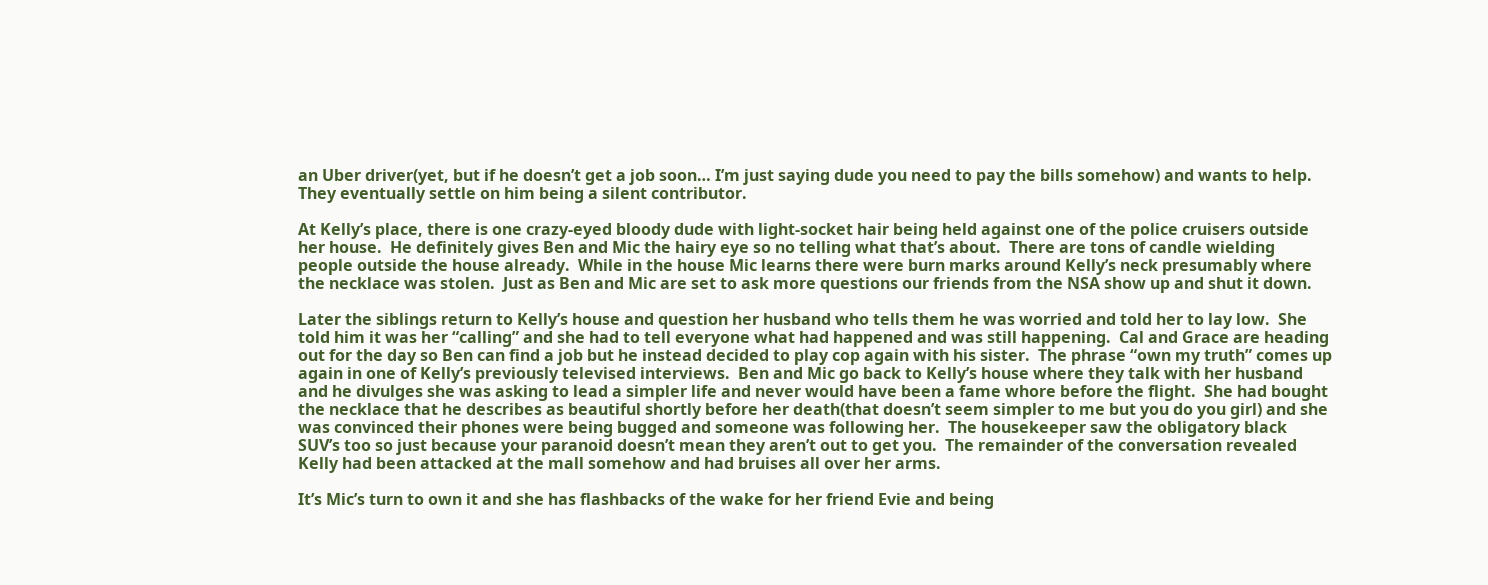an Uber driver(yet, but if he doesn’t get a job soon… I’m just saying dude you need to pay the bills somehow) and wants to help.  They eventually settle on him being a silent contributor.

At Kelly’s place, there is one crazy-eyed bloody dude with light-socket hair being held against one of the police cruisers outside her house.  He definitely gives Ben and Mic the hairy eye so no telling what that’s about.  There are tons of candle wielding people outside the house already.  While in the house Mic learns there were burn marks around Kelly’s neck presumably where the necklace was stolen.  Just as Ben and Mic are set to ask more questions our friends from the NSA show up and shut it down.

Later the siblings return to Kelly’s house and question her husband who tells them he was worried and told her to lay low.  She told him it was her “calling” and she had to tell everyone what had happened and was still happening.  Cal and Grace are heading out for the day so Ben can find a job but he instead decided to play cop again with his sister.  The phrase “own my truth” comes up again in one of Kelly’s previously televised interviews.  Ben and Mic go back to Kelly’s house where they talk with her husband and he divulges she was asking to lead a simpler life and never would have been a fame whore before the flight.  She had bought the necklace that he describes as beautiful shortly before her death(that doesn’t seem simpler to me but you do you girl) and she was convinced their phones were being bugged and someone was following her.  The housekeeper saw the obligatory black SUV’s too so just because your paranoid doesn’t mean they aren’t out to get you.  The remainder of the conversation revealed Kelly had been attacked at the mall somehow and had bruises all over her arms.

It’s Mic’s turn to own it and she has flashbacks of the wake for her friend Evie and being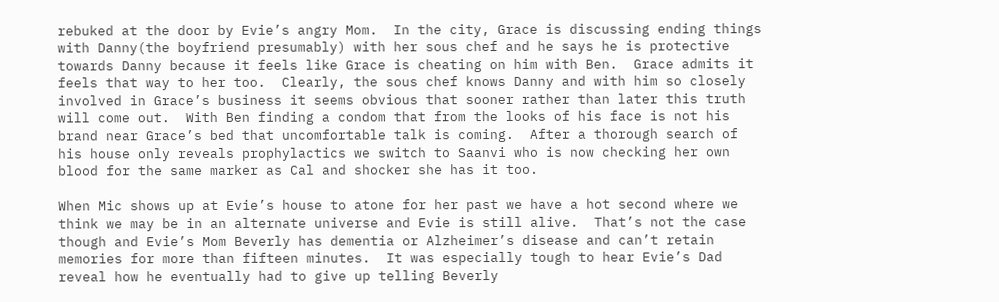rebuked at the door by Evie’s angry Mom.  In the city, Grace is discussing ending things with Danny(the boyfriend presumably) with her sous chef and he says he is protective towards Danny because it feels like Grace is cheating on him with Ben.  Grace admits it feels that way to her too.  Clearly, the sous chef knows Danny and with him so closely involved in Grace’s business it seems obvious that sooner rather than later this truth will come out.  With Ben finding a condom that from the looks of his face is not his brand near Grace’s bed that uncomfortable talk is coming.  After a thorough search of his house only reveals prophylactics we switch to Saanvi who is now checking her own blood for the same marker as Cal and shocker she has it too.

When Mic shows up at Evie’s house to atone for her past we have a hot second where we think we may be in an alternate universe and Evie is still alive.  That’s not the case though and Evie’s Mom Beverly has dementia or Alzheimer’s disease and can’t retain memories for more than fifteen minutes.  It was especially tough to hear Evie’s Dad reveal how he eventually had to give up telling Beverly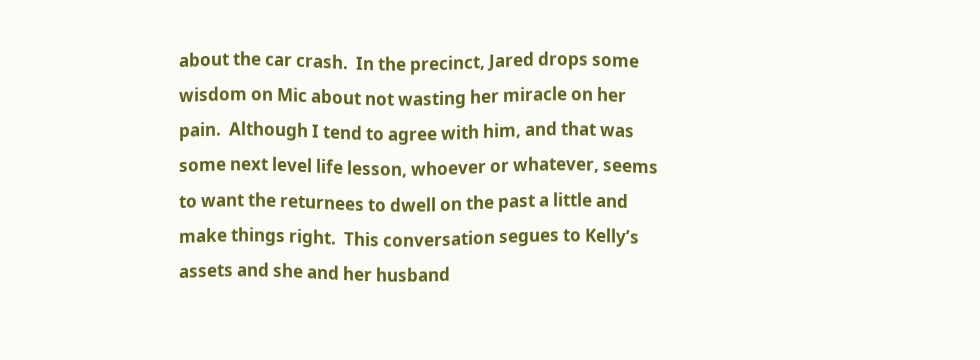about the car crash.  In the precinct, Jared drops some wisdom on Mic about not wasting her miracle on her pain.  Although I tend to agree with him, and that was some next level life lesson, whoever or whatever, seems to want the returnees to dwell on the past a little and make things right.  This conversation segues to Kelly’s assets and she and her husband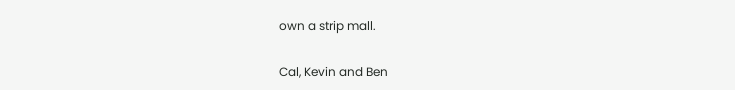own a strip mall.

Cal, Kevin and Ben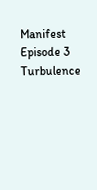Manifest Episode 3 Turbulence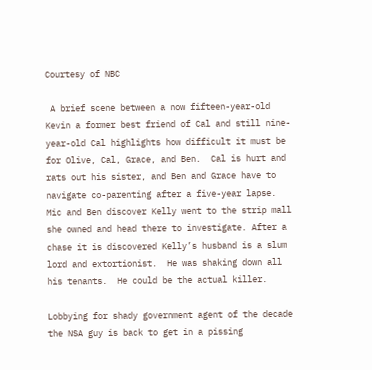Courtesy of NBC

 A brief scene between a now fifteen-year-old Kevin a former best friend of Cal and still nine-year-old Cal highlights how difficult it must be for Olive, Cal, Grace, and Ben.  Cal is hurt and rats out his sister, and Ben and Grace have to navigate co-parenting after a five-year lapse.  Mic and Ben discover Kelly went to the strip mall she owned and head there to investigate. After a chase it is discovered Kelly’s husband is a slum lord and extortionist.  He was shaking down all his tenants.  He could be the actual killer.

Lobbying for shady government agent of the decade the NSA guy is back to get in a pissing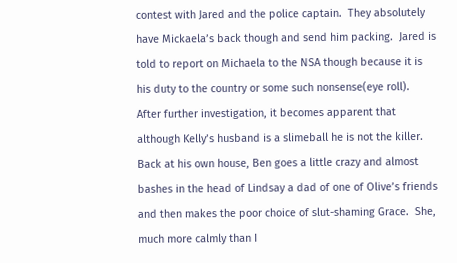contest with Jared and the police captain.  They absolutely have Mickaela’s back though and send him packing.  Jared is told to report on Michaela to the NSA though because it is his duty to the country or some such nonsense(eye roll).  After further investigation, it becomes apparent that although Kelly’s husband is a slimeball he is not the killer.  Back at his own house, Ben goes a little crazy and almost bashes in the head of Lindsay a dad of one of Olive’s friends and then makes the poor choice of slut-shaming Grace.  She, much more calmly than I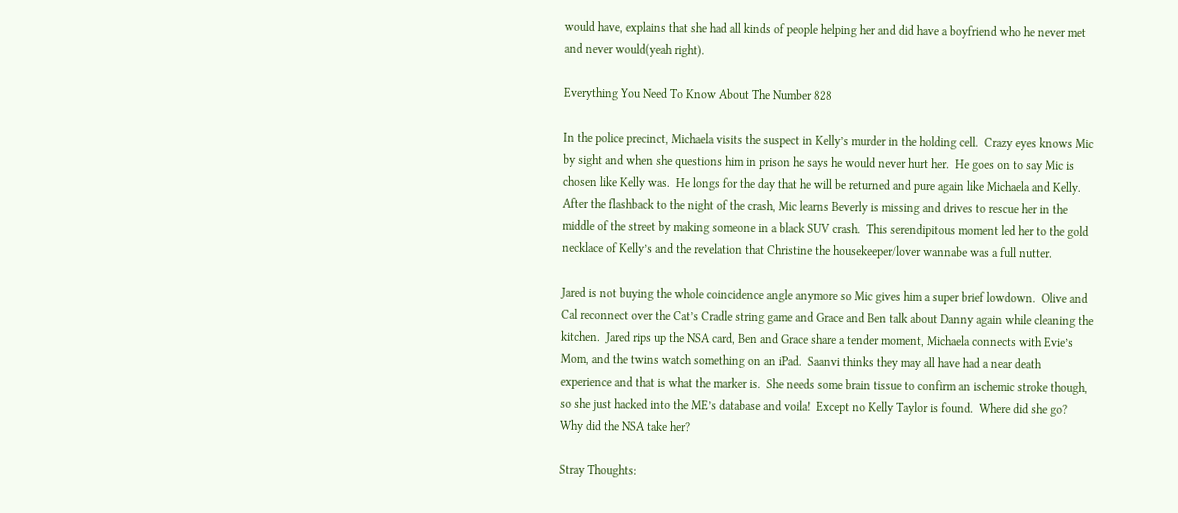would have, explains that she had all kinds of people helping her and did have a boyfriend who he never met and never would(yeah right).

Everything You Need To Know About The Number 828

In the police precinct, Michaela visits the suspect in Kelly’s murder in the holding cell.  Crazy eyes knows Mic by sight and when she questions him in prison he says he would never hurt her.  He goes on to say Mic is chosen like Kelly was.  He longs for the day that he will be returned and pure again like Michaela and Kelly.  After the flashback to the night of the crash, Mic learns Beverly is missing and drives to rescue her in the middle of the street by making someone in a black SUV crash.  This serendipitous moment led her to the gold necklace of Kelly’s and the revelation that Christine the housekeeper/lover wannabe was a full nutter.

Jared is not buying the whole coincidence angle anymore so Mic gives him a super brief lowdown.  Olive and Cal reconnect over the Cat’s Cradle string game and Grace and Ben talk about Danny again while cleaning the kitchen.  Jared rips up the NSA card, Ben and Grace share a tender moment, Michaela connects with Evie’s Mom, and the twins watch something on an iPad.  Saanvi thinks they may all have had a near death experience and that is what the marker is.  She needs some brain tissue to confirm an ischemic stroke though, so she just hacked into the ME’s database and voila!  Except no Kelly Taylor is found.  Where did she go?  Why did the NSA take her?

Stray Thoughts: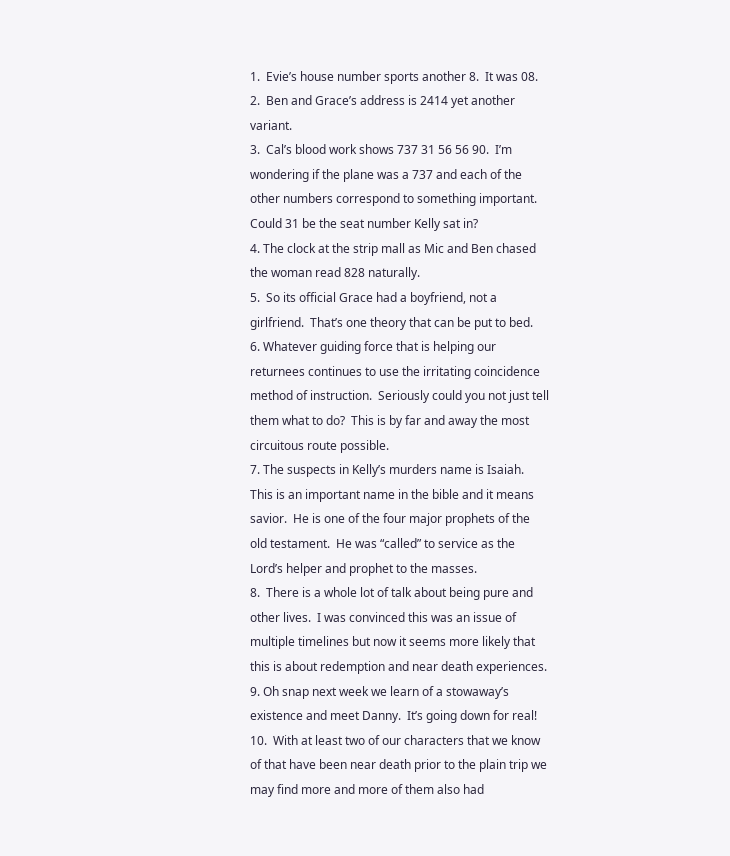1.  Evie’s house number sports another 8.  It was 08.
2.  Ben and Grace’s address is 2414 yet another variant.
3.  Cal’s blood work shows 737 31 56 56 90.  I’m wondering if the plane was a 737 and each of the other numbers correspond to something important.  Could 31 be the seat number Kelly sat in?
4. The clock at the strip mall as Mic and Ben chased the woman read 828 naturally.
5.  So its official Grace had a boyfriend, not a girlfriend.  That’s one theory that can be put to bed.
6. Whatever guiding force that is helping our returnees continues to use the irritating coincidence method of instruction.  Seriously could you not just tell them what to do?  This is by far and away the most circuitous route possible.
7. The suspects in Kelly’s murders name is Isaiah.  This is an important name in the bible and it means savior.  He is one of the four major prophets of the old testament.  He was “called” to service as the Lord’s helper and prophet to the masses.
8.  There is a whole lot of talk about being pure and other lives.  I was convinced this was an issue of multiple timelines but now it seems more likely that this is about redemption and near death experiences.
9. Oh snap next week we learn of a stowaway’s existence and meet Danny.  It’s going down for real!
10.  With at least two of our characters that we know of that have been near death prior to the plain trip we may find more and more of them also had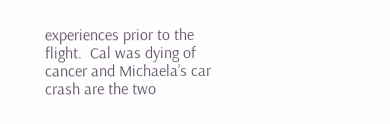experiences prior to the flight.  Cal was dying of cancer and Michaela’s car crash are the two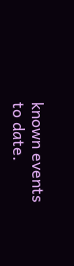known events to date.